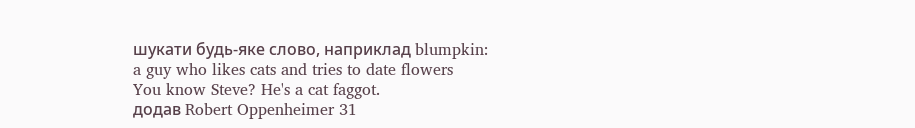шукати будь-яке слово, наприклад blumpkin:
a guy who likes cats and tries to date flowers
You know Steve? He's a cat faggot.
додав Robert Oppenheimer 31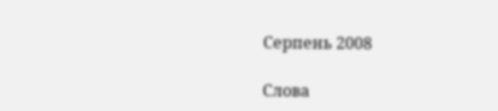Серпень 2008

Слова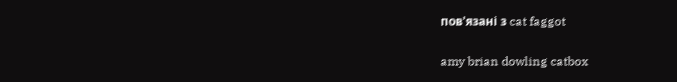пов'язані з cat faggot

amy brian dowling catbox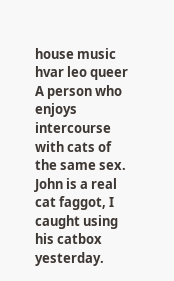house music hvar leo queer
A person who enjoys intercourse with cats of the same sex.
John is a real cat faggot, I caught using his catbox yesterday.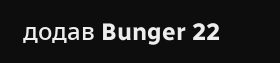додав Bunger 22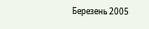Березень 2005